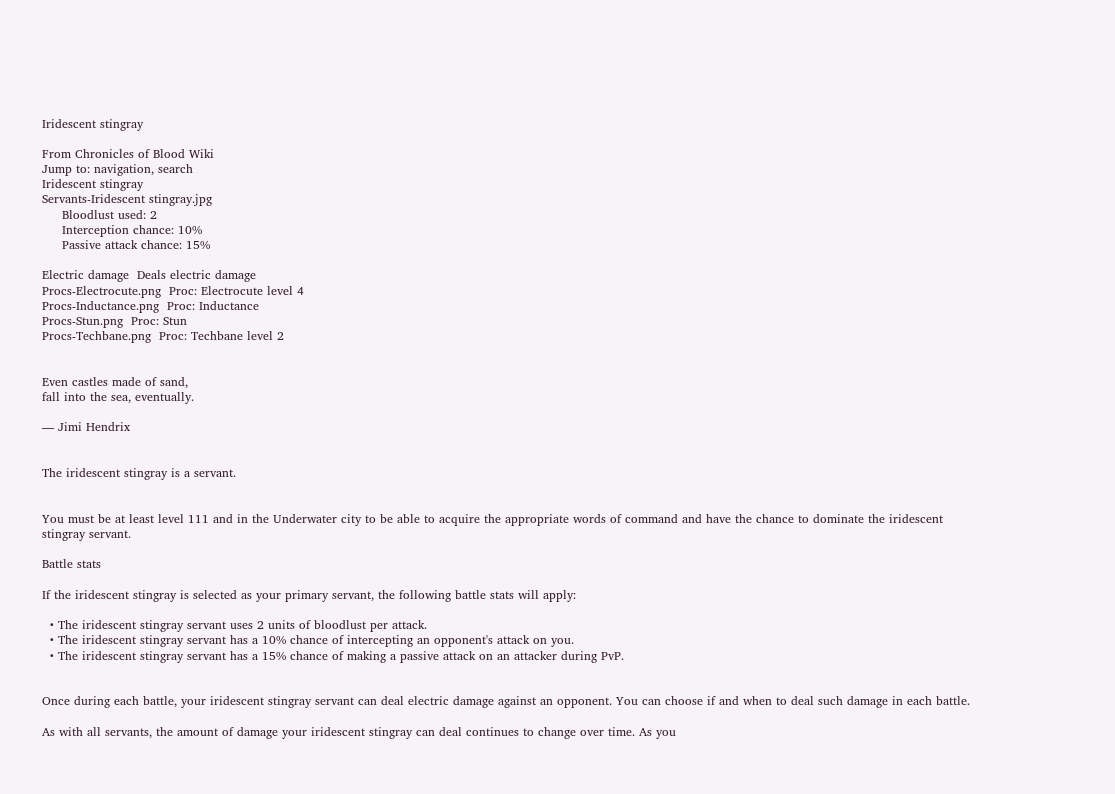Iridescent stingray

From Chronicles of Blood Wiki
Jump to: navigation, search
Iridescent stingray
Servants-Iridescent stingray.jpg
     Bloodlust used: 2
     Interception chance: 10%
     Passive attack chance: 15%

Electric damage  Deals electric damage
Procs-Electrocute.png  Proc: Electrocute level 4
Procs-Inductance.png  Proc: Inductance
Procs-Stun.png  Proc: Stun
Procs-Techbane.png  Proc: Techbane level 2


Even castles made of sand,
fall into the sea, eventually.

— Jimi Hendrix


The iridescent stingray is a servant.


You must be at least level 111 and in the Underwater city to be able to acquire the appropriate words of command and have the chance to dominate the iridescent stingray servant.

Battle stats

If the iridescent stingray is selected as your primary servant, the following battle stats will apply:

  • The iridescent stingray servant uses 2 units of bloodlust per attack.
  • The iridescent stingray servant has a 10% chance of intercepting an opponent's attack on you.
  • The iridescent stingray servant has a 15% chance of making a passive attack on an attacker during PvP.


Once during each battle, your iridescent stingray servant can deal electric damage against an opponent. You can choose if and when to deal such damage in each battle.

As with all servants, the amount of damage your iridescent stingray can deal continues to change over time. As you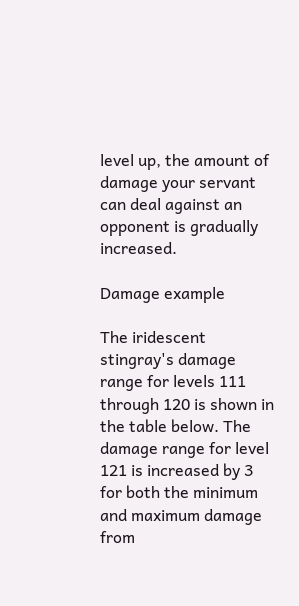level up, the amount of damage your servant can deal against an opponent is gradually increased.

Damage example

The iridescent stingray's damage range for levels 111 through 120 is shown in the table below. The damage range for level 121 is increased by 3 for both the minimum and maximum damage from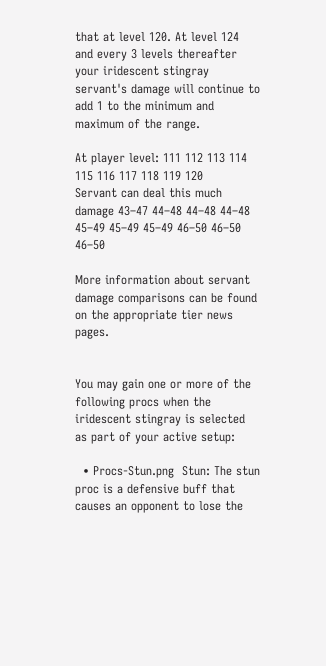that at level 120. At level 124 and every 3 levels thereafter your iridescent stingray servant's damage will continue to add 1 to the minimum and maximum of the range.

At player level: 111 112 113 114 115 116 117 118 119 120
Servant can deal this much damage 43–47 44–48 44–48 44–48 45–49 45–49 45–49 46–50 46–50 46–50

More information about servant damage comparisons can be found on the appropriate tier news pages.


You may gain one or more of the following procs when the iridescent stingray is selected as part of your active setup:

  • Procs-Stun.png  Stun: The stun proc is a defensive buff that causes an opponent to lose the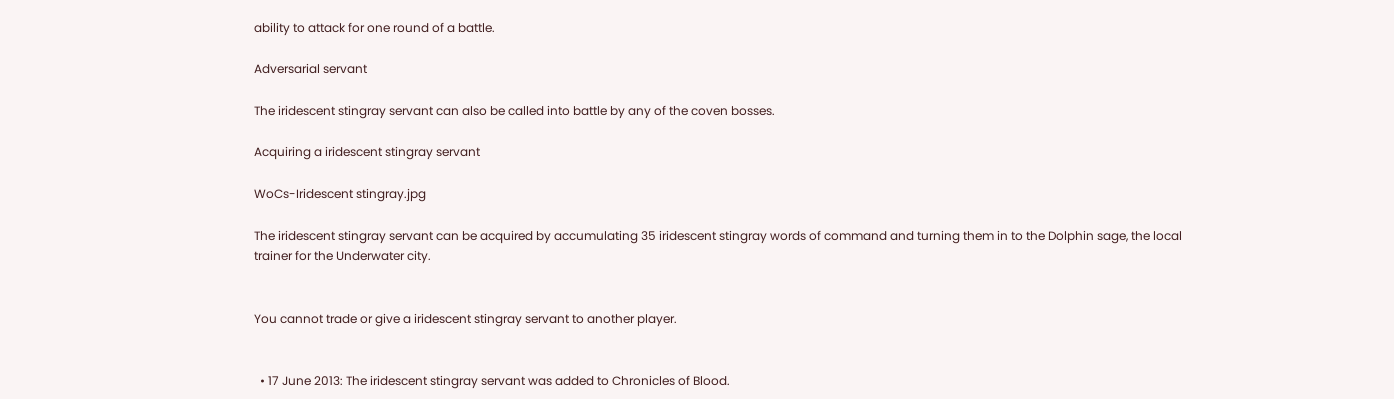ability to attack for one round of a battle.

Adversarial servant

The iridescent stingray servant can also be called into battle by any of the coven bosses.

Acquiring a iridescent stingray servant

WoCs-Iridescent stingray.jpg

The iridescent stingray servant can be acquired by accumulating 35 iridescent stingray words of command and turning them in to the Dolphin sage, the local trainer for the Underwater city.


You cannot trade or give a iridescent stingray servant to another player.


  • 17 June 2013: The iridescent stingray servant was added to Chronicles of Blood.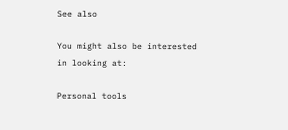See also

You might also be interested in looking at:

Personal tools